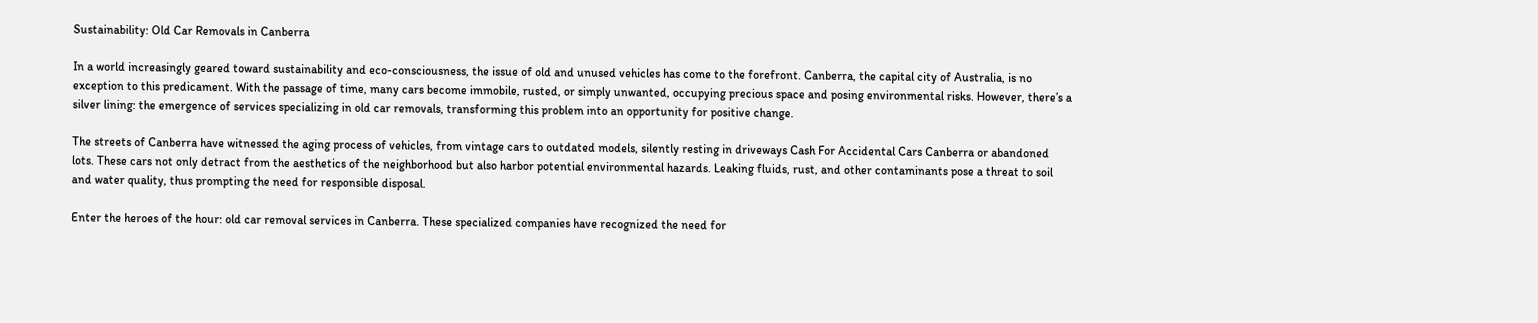Sustainability: Old Car Removals in Canberra

In a world increasingly geared toward sustainability and eco-consciousness, the issue of old and unused vehicles has come to the forefront. Canberra, the capital city of Australia, is no exception to this predicament. With the passage of time, many cars become immobile, rusted, or simply unwanted, occupying precious space and posing environmental risks. However, there’s a silver lining: the emergence of services specializing in old car removals, transforming this problem into an opportunity for positive change.

The streets of Canberra have witnessed the aging process of vehicles, from vintage cars to outdated models, silently resting in driveways Cash For Accidental Cars Canberra or abandoned lots. These cars not only detract from the aesthetics of the neighborhood but also harbor potential environmental hazards. Leaking fluids, rust, and other contaminants pose a threat to soil and water quality, thus prompting the need for responsible disposal.

Enter the heroes of the hour: old car removal services in Canberra. These specialized companies have recognized the need for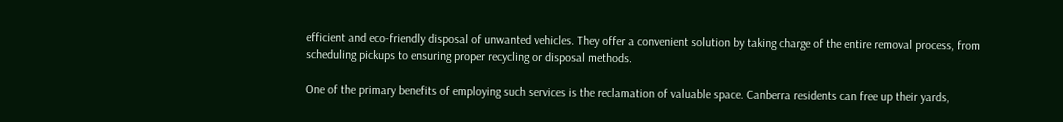efficient and eco-friendly disposal of unwanted vehicles. They offer a convenient solution by taking charge of the entire removal process, from scheduling pickups to ensuring proper recycling or disposal methods.

One of the primary benefits of employing such services is the reclamation of valuable space. Canberra residents can free up their yards,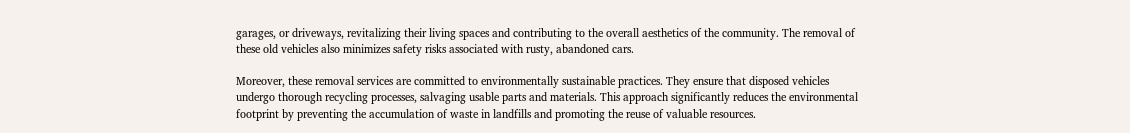garages, or driveways, revitalizing their living spaces and contributing to the overall aesthetics of the community. The removal of these old vehicles also minimizes safety risks associated with rusty, abandoned cars.

Moreover, these removal services are committed to environmentally sustainable practices. They ensure that disposed vehicles undergo thorough recycling processes, salvaging usable parts and materials. This approach significantly reduces the environmental footprint by preventing the accumulation of waste in landfills and promoting the reuse of valuable resources.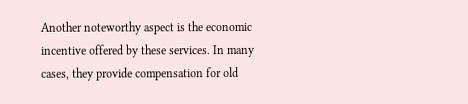Another noteworthy aspect is the economic incentive offered by these services. In many cases, they provide compensation for old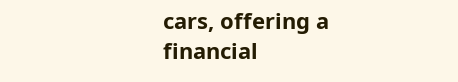cars, offering a financial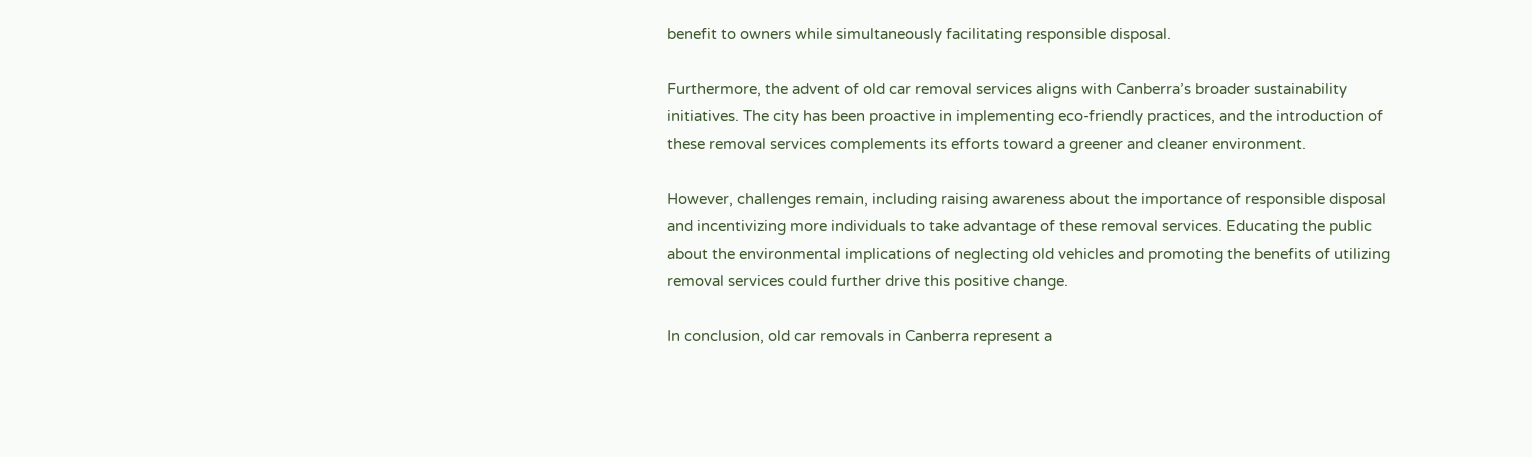benefit to owners while simultaneously facilitating responsible disposal.

Furthermore, the advent of old car removal services aligns with Canberra’s broader sustainability initiatives. The city has been proactive in implementing eco-friendly practices, and the introduction of these removal services complements its efforts toward a greener and cleaner environment.

However, challenges remain, including raising awareness about the importance of responsible disposal and incentivizing more individuals to take advantage of these removal services. Educating the public about the environmental implications of neglecting old vehicles and promoting the benefits of utilizing removal services could further drive this positive change.

In conclusion, old car removals in Canberra represent a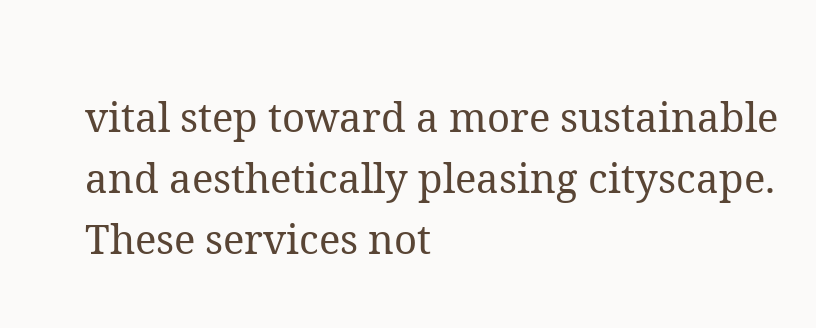vital step toward a more sustainable and aesthetically pleasing cityscape. These services not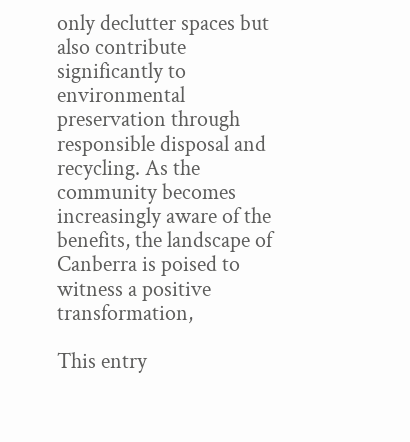only declutter spaces but also contribute significantly to environmental preservation through responsible disposal and recycling. As the community becomes increasingly aware of the benefits, the landscape of Canberra is poised to witness a positive transformation,

This entry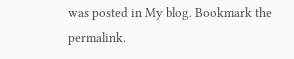was posted in My blog. Bookmark the permalink.